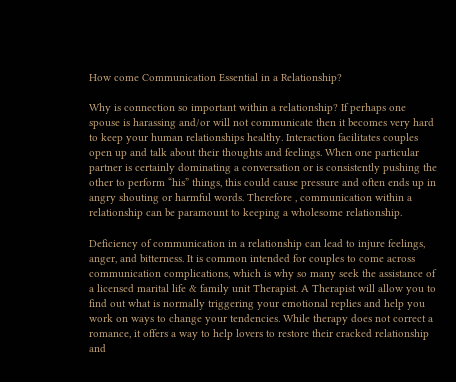How come Communication Essential in a Relationship?

Why is connection so important within a relationship? If perhaps one spouse is harassing and/or will not communicate then it becomes very hard to keep your human relationships healthy. Interaction facilitates couples open up and talk about their thoughts and feelings. When one particular partner is certainly dominating a conversation or is consistently pushing the other to perform “his” things, this could cause pressure and often ends up in angry shouting or harmful words. Therefore , communication within a relationship can be paramount to keeping a wholesome relationship.

Deficiency of communication in a relationship can lead to injure feelings, anger, and bitterness. It is common intended for couples to come across communication complications, which is why so many seek the assistance of a licensed marital life & family unit Therapist. A Therapist will allow you to find out what is normally triggering your emotional replies and help you work on ways to change your tendencies. While therapy does not correct a romance, it offers a way to help lovers to restore their cracked relationship and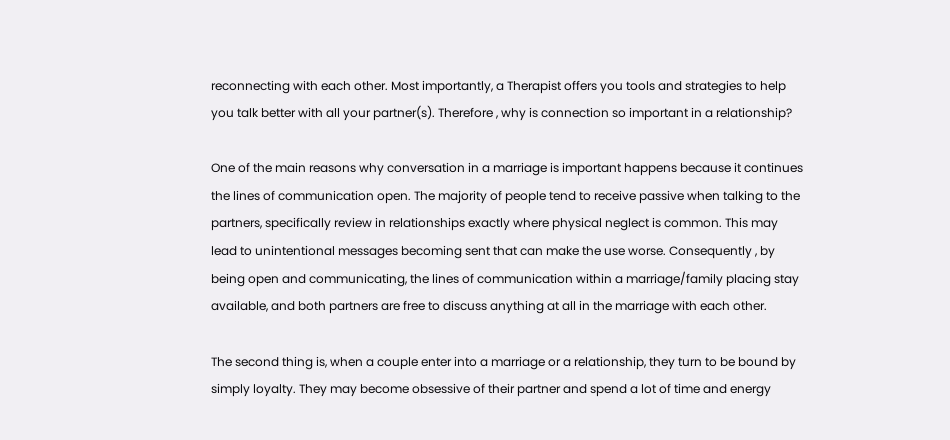reconnecting with each other. Most importantly, a Therapist offers you tools and strategies to help you talk better with all your partner(s). Therefore , why is connection so important in a relationship?

One of the main reasons why conversation in a marriage is important happens because it continues the lines of communication open. The majority of people tend to receive passive when talking to the partners, specifically review in relationships exactly where physical neglect is common. This may lead to unintentional messages becoming sent that can make the use worse. Consequently , by being open and communicating, the lines of communication within a marriage/family placing stay available, and both partners are free to discuss anything at all in the marriage with each other.

The second thing is, when a couple enter into a marriage or a relationship, they turn to be bound by simply loyalty. They may become obsessive of their partner and spend a lot of time and energy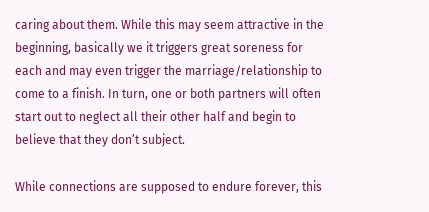caring about them. While this may seem attractive in the beginning, basically we it triggers great soreness for each and may even trigger the marriage/relationship to come to a finish. In turn, one or both partners will often start out to neglect all their other half and begin to believe that they don’t subject.

While connections are supposed to endure forever, this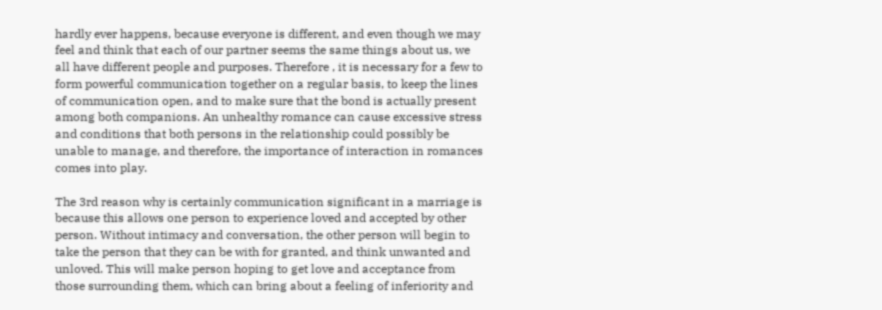hardly ever happens, because everyone is different, and even though we may feel and think that each of our partner seems the same things about us, we all have different people and purposes. Therefore , it is necessary for a few to form powerful communication together on a regular basis, to keep the lines of communication open, and to make sure that the bond is actually present among both companions. An unhealthy romance can cause excessive stress and conditions that both persons in the relationship could possibly be unable to manage, and therefore, the importance of interaction in romances comes into play.

The 3rd reason why is certainly communication significant in a marriage is because this allows one person to experience loved and accepted by other person. Without intimacy and conversation, the other person will begin to take the person that they can be with for granted, and think unwanted and unloved. This will make person hoping to get love and acceptance from those surrounding them, which can bring about a feeling of inferiority and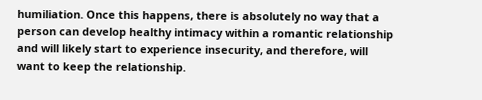humiliation. Once this happens, there is absolutely no way that a person can develop healthy intimacy within a romantic relationship and will likely start to experience insecurity, and therefore, will want to keep the relationship.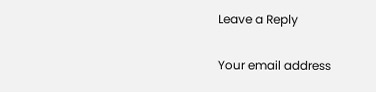Leave a Reply

Your email address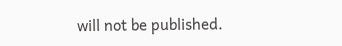will not be published.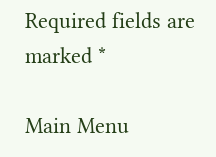Required fields are marked *

Main Menu